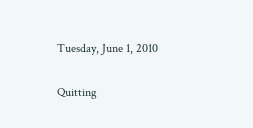Tuesday, June 1, 2010

Quitting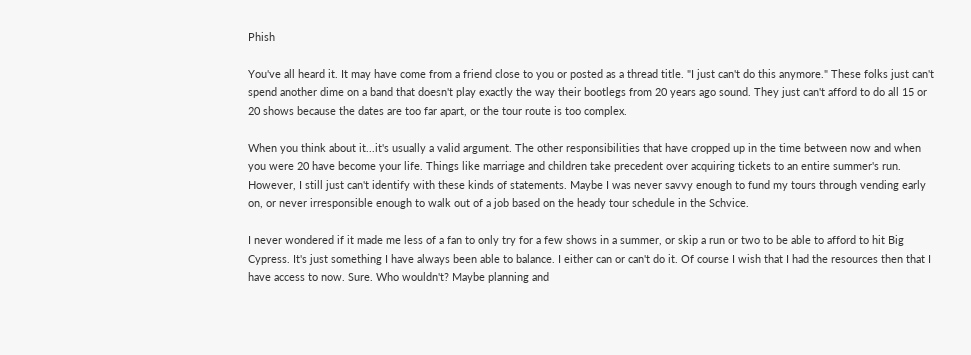Phish

You've all heard it. It may have come from a friend close to you or posted as a thread title. "I just can't do this anymore." These folks just can't spend another dime on a band that doesn't play exactly the way their bootlegs from 20 years ago sound. They just can't afford to do all 15 or 20 shows because the dates are too far apart, or the tour route is too complex.

When you think about it...it's usually a valid argument. The other responsibilities that have cropped up in the time between now and when you were 20 have become your life. Things like marriage and children take precedent over acquiring tickets to an entire summer's run. However, I still just can't identify with these kinds of statements. Maybe I was never savvy enough to fund my tours through vending early on, or never irresponsible enough to walk out of a job based on the heady tour schedule in the Schvice.

I never wondered if it made me less of a fan to only try for a few shows in a summer, or skip a run or two to be able to afford to hit Big Cypress. It's just something I have always been able to balance. I either can or can't do it. Of course I wish that I had the resources then that I have access to now. Sure. Who wouldn't? Maybe planning and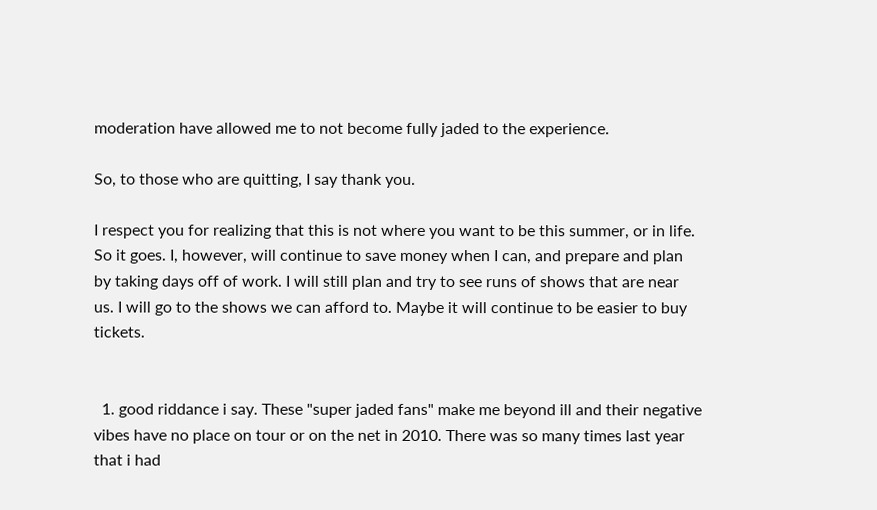moderation have allowed me to not become fully jaded to the experience.

So, to those who are quitting, I say thank you.

I respect you for realizing that this is not where you want to be this summer, or in life. So it goes. I, however, will continue to save money when I can, and prepare and plan by taking days off of work. I will still plan and try to see runs of shows that are near us. I will go to the shows we can afford to. Maybe it will continue to be easier to buy tickets.


  1. good riddance i say. These "super jaded fans" make me beyond ill and their negative vibes have no place on tour or on the net in 2010. There was so many times last year that i had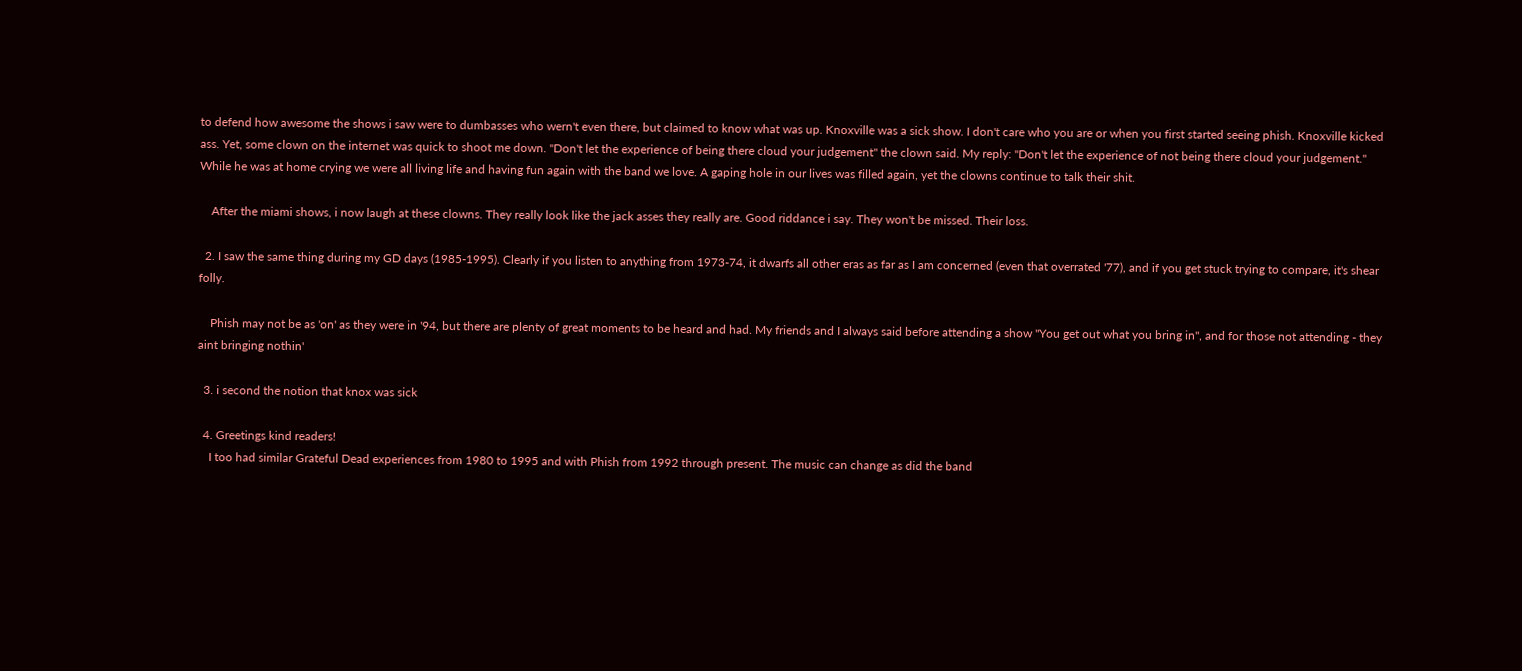to defend how awesome the shows i saw were to dumbasses who wern't even there, but claimed to know what was up. Knoxville was a sick show. I don't care who you are or when you first started seeing phish. Knoxville kicked ass. Yet, some clown on the internet was quick to shoot me down. "Don't let the experience of being there cloud your judgement" the clown said. My reply: "Don't let the experience of not being there cloud your judgement." While he was at home crying we were all living life and having fun again with the band we love. A gaping hole in our lives was filled again, yet the clowns continue to talk their shit.

    After the miami shows, i now laugh at these clowns. They really look like the jack asses they really are. Good riddance i say. They won't be missed. Their loss.

  2. I saw the same thing during my GD days (1985-1995). Clearly if you listen to anything from 1973-74, it dwarfs all other eras as far as I am concerned (even that overrated '77), and if you get stuck trying to compare, it's shear folly.

    Phish may not be as 'on' as they were in '94, but there are plenty of great moments to be heard and had. My friends and I always said before attending a show "You get out what you bring in", and for those not attending - they aint bringing nothin'

  3. i second the notion that knox was sick

  4. Greetings kind readers!
    I too had similar Grateful Dead experiences from 1980 to 1995 and with Phish from 1992 through present. The music can change as did the band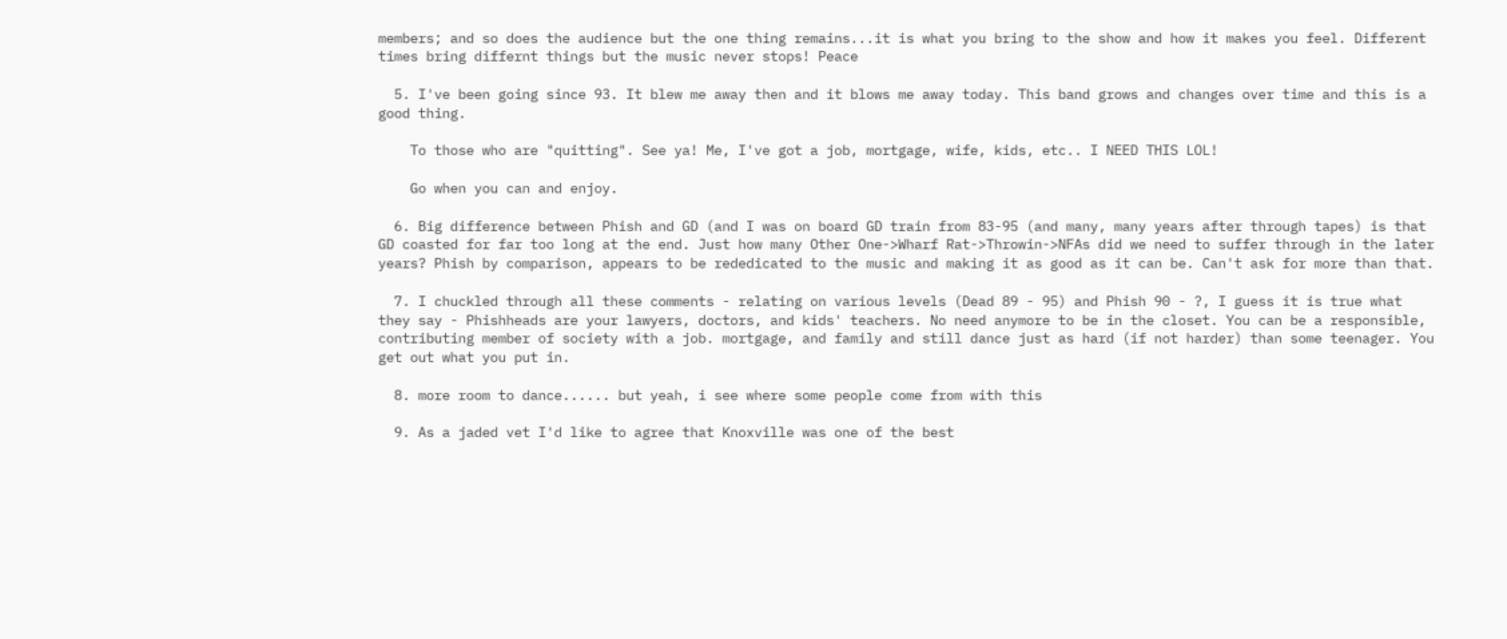members; and so does the audience but the one thing remains...it is what you bring to the show and how it makes you feel. Different times bring differnt things but the music never stops! Peace

  5. I've been going since 93. It blew me away then and it blows me away today. This band grows and changes over time and this is a good thing.

    To those who are "quitting". See ya! Me, I've got a job, mortgage, wife, kids, etc.. I NEED THIS LOL!

    Go when you can and enjoy.

  6. Big difference between Phish and GD (and I was on board GD train from 83-95 (and many, many years after through tapes) is that GD coasted for far too long at the end. Just how many Other One->Wharf Rat->Throwin->NFAs did we need to suffer through in the later years? Phish by comparison, appears to be rededicated to the music and making it as good as it can be. Can't ask for more than that.

  7. I chuckled through all these comments - relating on various levels (Dead 89 - 95) and Phish 90 - ?, I guess it is true what they say - Phishheads are your lawyers, doctors, and kids' teachers. No need anymore to be in the closet. You can be a responsible, contributing member of society with a job. mortgage, and family and still dance just as hard (if not harder) than some teenager. You get out what you put in.

  8. more room to dance...... but yeah, i see where some people come from with this

  9. As a jaded vet I'd like to agree that Knoxville was one of the best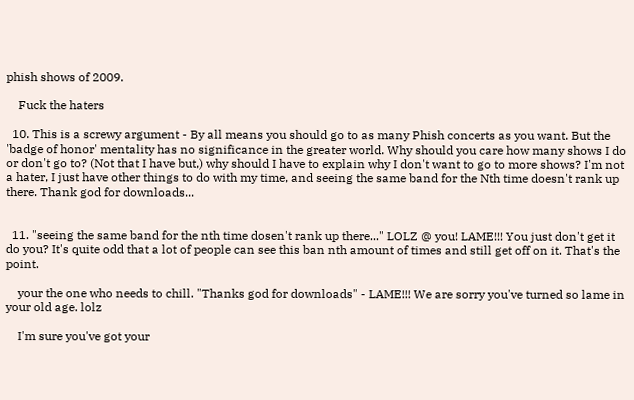phish shows of 2009.

    Fuck the haters

  10. This is a screwy argument - By all means you should go to as many Phish concerts as you want. But the 'badge of honor' mentality has no significance in the greater world. Why should you care how many shows I do or don't go to? (Not that I have but,) why should I have to explain why I don't want to go to more shows? I'm not a hater, I just have other things to do with my time, and seeing the same band for the Nth time doesn't rank up there. Thank god for downloads...


  11. "seeing the same band for the nth time dosen't rank up there..." LOLZ @ you! LAME!!! You just don't get it do you? It's quite odd that a lot of people can see this ban nth amount of times and still get off on it. That's the point.

    your the one who needs to chill. "Thanks god for downloads" - LAME!!! We are sorry you've turned so lame in your old age. lolz

    I'm sure you've got your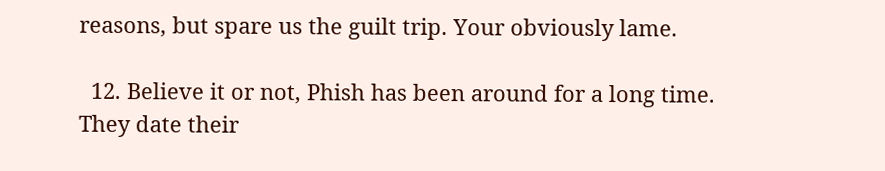reasons, but spare us the guilt trip. Your obviously lame.

  12. Believe it or not, Phish has been around for a long time. They date their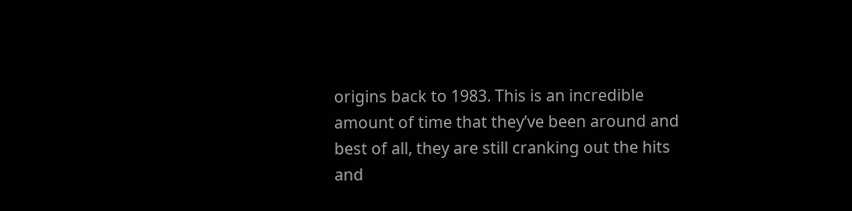origins back to 1983. This is an incredible amount of time that they’ve been around and best of all, they are still cranking out the hits and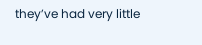they’ve had very little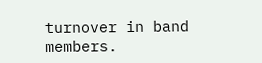turnover in band members.